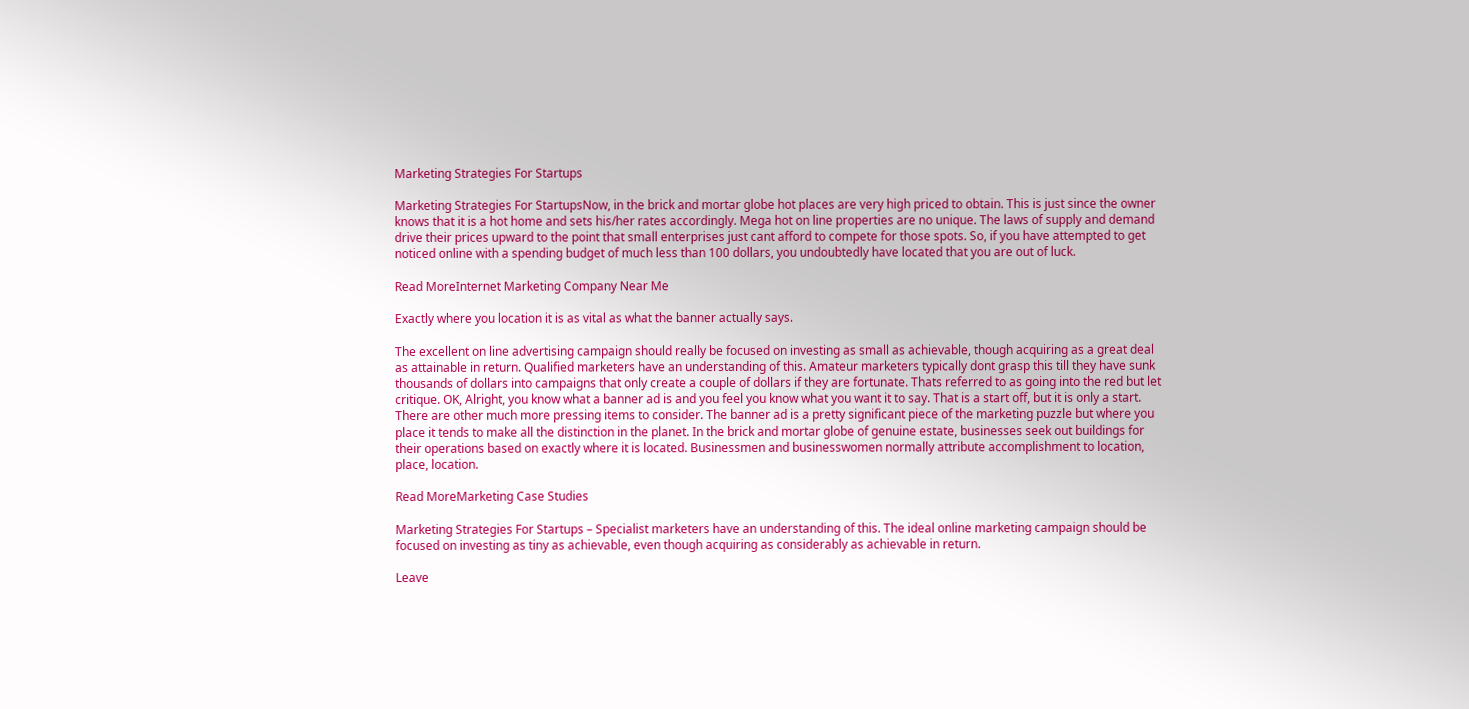Marketing Strategies For Startups

Marketing Strategies For StartupsNow, in the brick and mortar globe hot places are very high priced to obtain. This is just since the owner knows that it is a hot home and sets his/her rates accordingly. Mega hot on line properties are no unique. The laws of supply and demand drive their prices upward to the point that small enterprises just cant afford to compete for those spots. So, if you have attempted to get noticed online with a spending budget of much less than 100 dollars, you undoubtedly have located that you are out of luck.

Read MoreInternet Marketing Company Near Me

Exactly where you location it is as vital as what the banner actually says.

The excellent on line advertising campaign should really be focused on investing as small as achievable, though acquiring as a great deal as attainable in return. Qualified marketers have an understanding of this. Amateur marketers typically dont grasp this till they have sunk thousands of dollars into campaigns that only create a couple of dollars if they are fortunate. Thats referred to as going into the red but let critique. OK, Alright, you know what a banner ad is and you feel you know what you want it to say. That is a start off, but it is only a start. There are other much more pressing items to consider. The banner ad is a pretty significant piece of the marketing puzzle but where you place it tends to make all the distinction in the planet. In the brick and mortar globe of genuine estate, businesses seek out buildings for their operations based on exactly where it is located. Businessmen and businesswomen normally attribute accomplishment to location, place, location.

Read MoreMarketing Case Studies

Marketing Strategies For Startups – Specialist marketers have an understanding of this. The ideal online marketing campaign should be focused on investing as tiny as achievable, even though acquiring as considerably as achievable in return.

Leave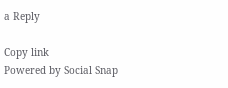a Reply

Copy link
Powered by Social Snap